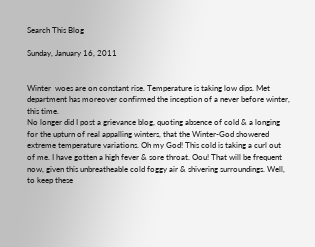Search This Blog

Sunday, January 16, 2011


Winter  woes are on constant rise. Temperature is taking low dips. Met department has moreover confirmed the inception of a never before winter, this time.
No longer did I post a grievance blog, quoting absence of cold & a longing for the upturn of real appalling winters, that the Winter-God showered extreme temperature variations. Oh my God! This cold is taking a curl out of me. I have gotten a high fever & sore throat. Oou! That will be frequent now, given this unbreatheable cold foggy air & shivering surroundings. Well, to keep these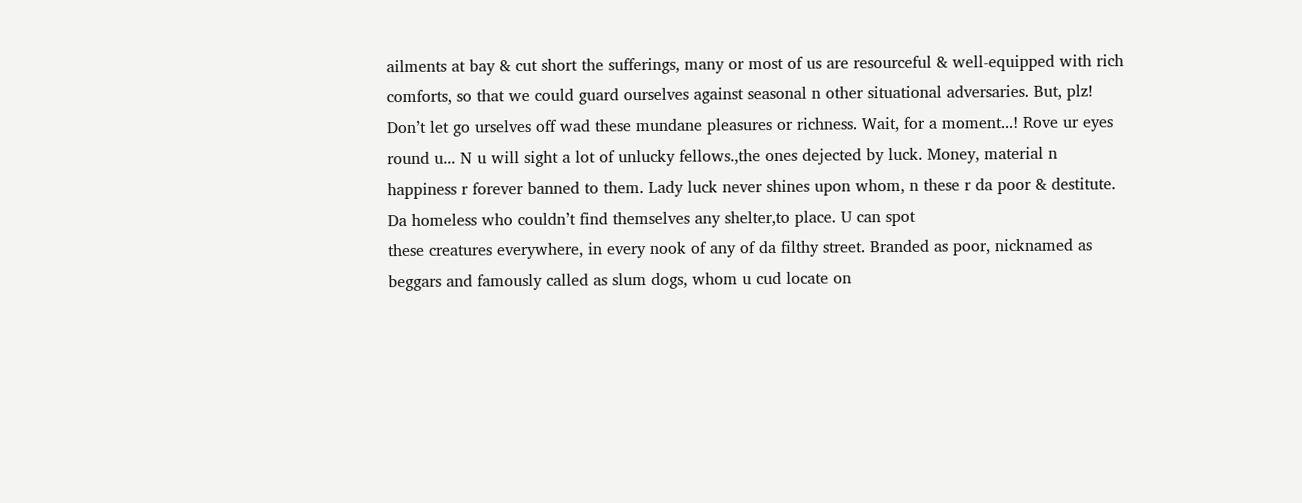ailments at bay & cut short the sufferings, many or most of us are resourceful & well-equipped with rich comforts, so that we could guard ourselves against seasonal n other situational adversaries. But, plz! Don’t let go urselves off wad these mundane pleasures or richness. Wait, for a moment...! Rove ur eyes round u... N u will sight a lot of unlucky fellows.,the ones dejected by luck. Money, material n happiness r forever banned to them. Lady luck never shines upon whom, n these r da poor & destitute. Da homeless who couldn’t find themselves any shelter,to place. U can spot
these creatures everywhere, in every nook of any of da filthy street. Branded as poor, nicknamed as beggars and famously called as slum dogs, whom u cud locate on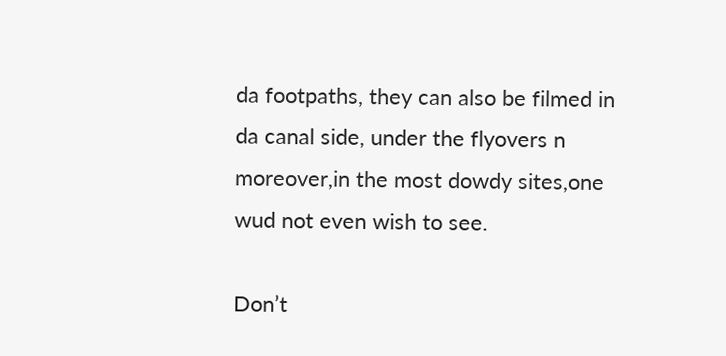da footpaths, they can also be filmed in da canal side, under the flyovers n moreover,in the most dowdy sites,one wud not even wish to see.

Don’t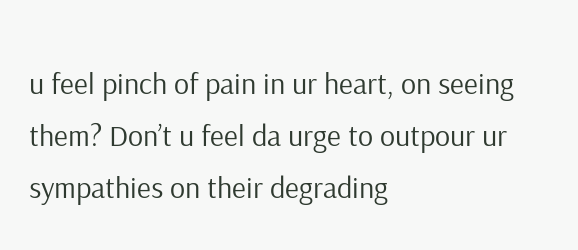u feel pinch of pain in ur heart, on seeing them? Don’t u feel da urge to outpour ur sympathies on their degrading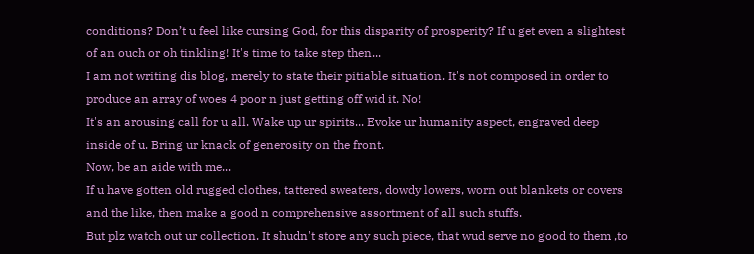conditions? Don’t u feel like cursing God, for this disparity of prosperity? If u get even a slightest of an ouch or oh tinkling! It's time to take step then...
I am not writing dis blog, merely to state their pitiable situation. It's not composed in order to produce an array of woes 4 poor n just getting off wid it. No!
It's an arousing call for u all. Wake up ur spirits... Evoke ur humanity aspect, engraved deep inside of u. Bring ur knack of generosity on the front.
Now, be an aide with me...
If u have gotten old rugged clothes, tattered sweaters, dowdy lowers, worn out blankets or covers and the like, then make a good n comprehensive assortment of all such stuffs.
But plz watch out ur collection. It shudn't store any such piece, that wud serve no good to them ,to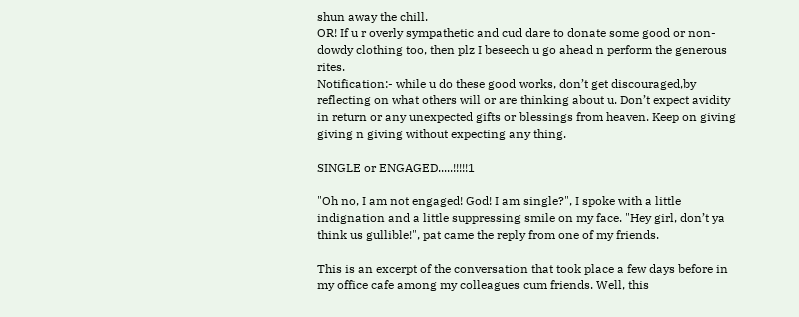shun away the chill.
OR! If u r overly sympathetic and cud dare to donate some good or non-dowdy clothing too, then plz I beseech u go ahead n perform the generous rites.
Notification:- while u do these good works, don’t get discouraged,by reflecting on what others will or are thinking about u. Don’t expect avidity in return or any unexpected gifts or blessings from heaven. Keep on giving giving n giving without expecting any thing.

SINGLE or ENGAGED.....!!!!!1

"Oh no, I am not engaged! God! I am single?", I spoke with a little indignation and a little suppressing smile on my face. "Hey girl, don’t ya think us gullible!", pat came the reply from one of my friends.

This is an excerpt of the conversation that took place a few days before in my office cafe among my colleagues cum friends. Well, this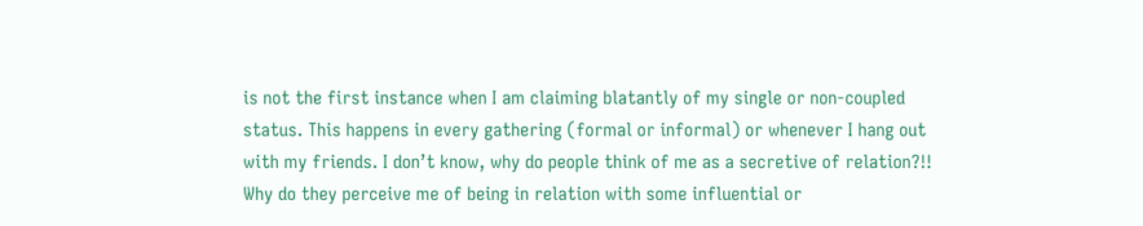is not the first instance when I am claiming blatantly of my single or non-coupled status. This happens in every gathering (formal or informal) or whenever I hang out with my friends. I don’t know, why do people think of me as a secretive of relation?!!
Why do they perceive me of being in relation with some influential or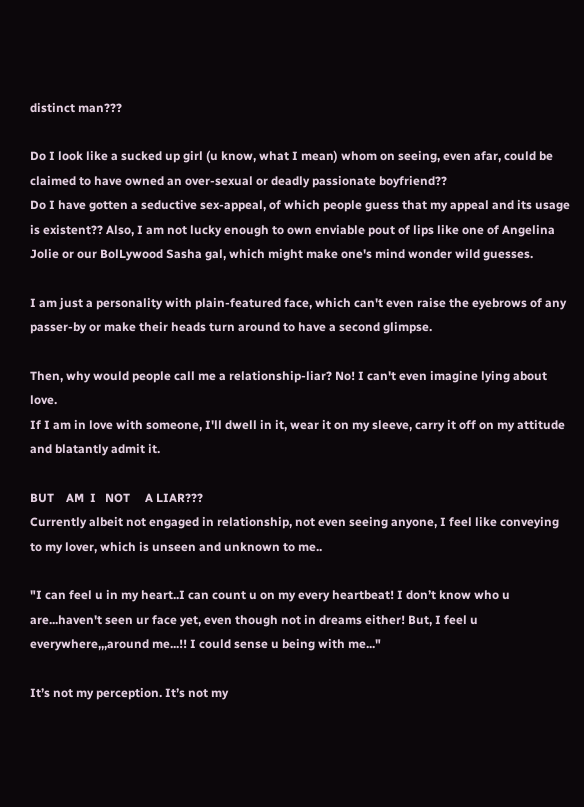distinct man???

Do I look like a sucked up girl (u know, what I mean) whom on seeing, even afar, could be claimed to have owned an over-sexual or deadly passionate boyfriend??
Do I have gotten a seductive sex-appeal, of which people guess that my appeal and its usage is existent?? Also, I am not lucky enough to own enviable pout of lips like one of Angelina Jolie or our BolLywood Sasha gal, which might make one's mind wonder wild guesses.

I am just a personality with plain-featured face, which can't even raise the eyebrows of any passer-by or make their heads turn around to have a second glimpse.

Then, why would people call me a relationship-liar? No! I can't even imagine lying about love.
If I am in love with someone, I'll dwell in it, wear it on my sleeve, carry it off on my attitude and blatantly admit it.

BUT    AM  I   NOT     A LIAR???
Currently albeit not engaged in relationship, not even seeing anyone, I feel like conveying to my lover, which is unseen and unknown to me..

"I can feel u in my heart..I can count u on my every heartbeat! I don’t know who u are...haven't seen ur face yet, even though not in dreams either! But, I feel u everywhere,,,around me...!! I could sense u being with me..."

It’s not my perception. It’s not my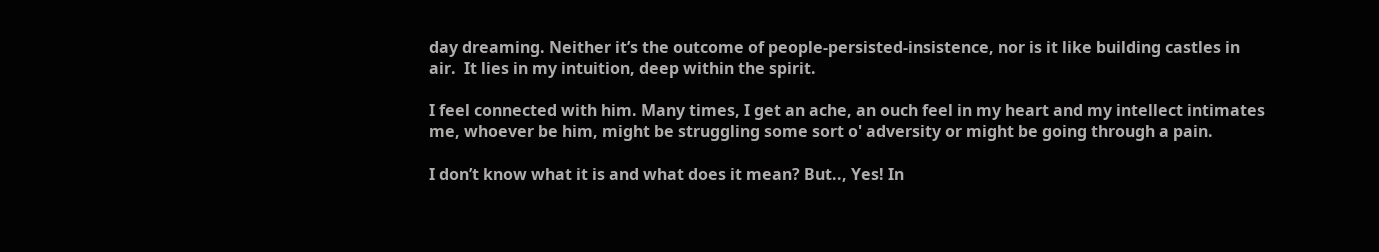day dreaming. Neither it’s the outcome of people-persisted-insistence, nor is it like building castles in air.  It lies in my intuition, deep within the spirit.

I feel connected with him. Many times, I get an ache, an ouch feel in my heart and my intellect intimates me, whoever be him, might be struggling some sort o' adversity or might be going through a pain.

I don’t know what it is and what does it mean? But.., Yes! In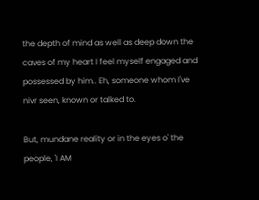the depth of mind as well as deep down the caves of my heart I feel myself engaged and possessed by him.. Eh, someone whom I've nivr seen, known or talked to.

But, mundane reality or in the eyes o' the people, 'I AM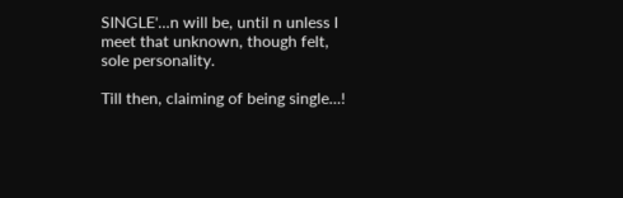SINGLE'...n will be, until n unless I meet that unknown, though felt, sole personality.

Till then, claiming of being single...!